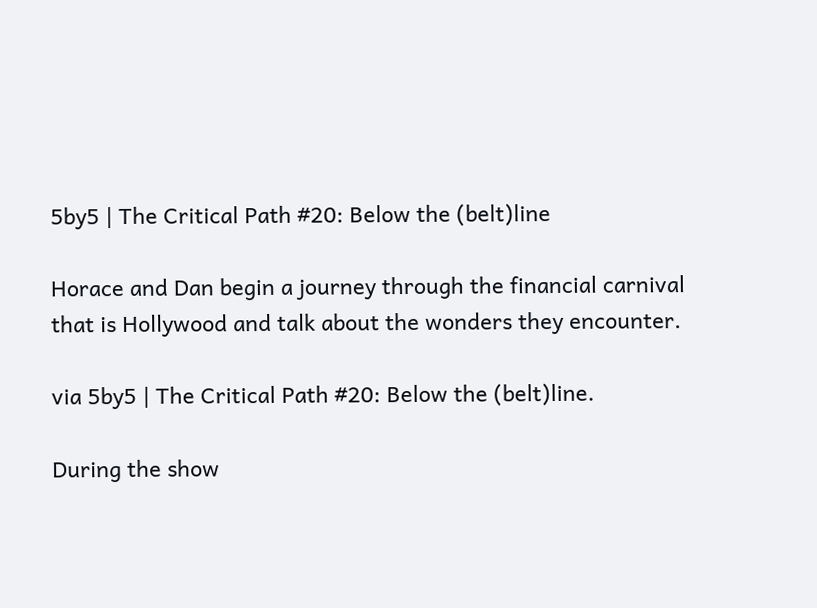5by5 | The Critical Path #20: Below the (belt)line

Horace and Dan begin a journey through the financial carnival that is Hollywood and talk about the wonders they encounter.

via 5by5 | The Critical Path #20: Below the (belt)line.

During the show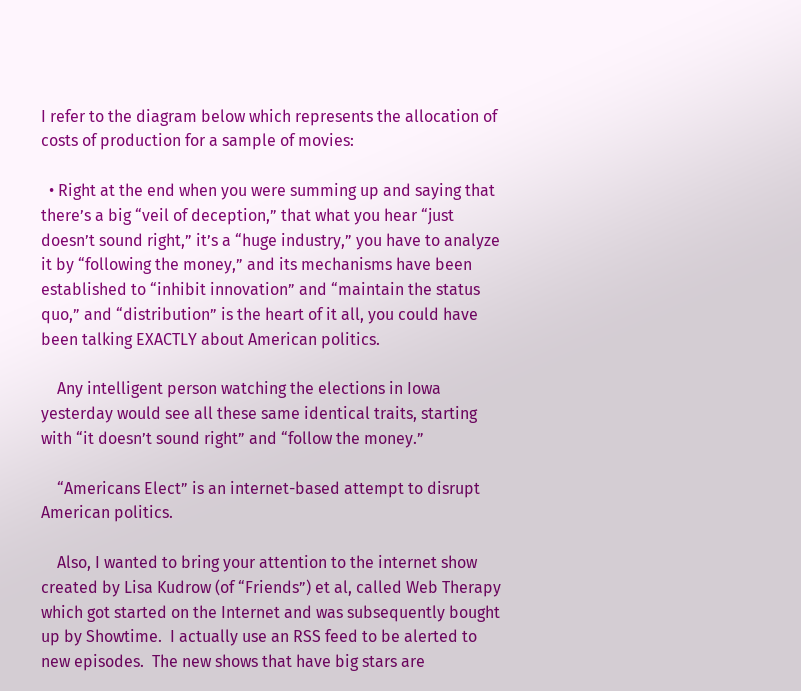I refer to the diagram below which represents the allocation of costs of production for a sample of movies:

  • Right at the end when you were summing up and saying that there’s a big “veil of deception,” that what you hear “just doesn’t sound right,” it’s a “huge industry,” you have to analyze it by “following the money,” and its mechanisms have been established to “inhibit innovation” and “maintain the status quo,” and “distribution” is the heart of it all, you could have been talking EXACTLY about American politics.

    Any intelligent person watching the elections in Iowa yesterday would see all these same identical traits, starting with “it doesn’t sound right” and “follow the money.”

    “Americans Elect” is an internet-based attempt to disrupt American politics.

    Also, I wanted to bring your attention to the internet show created by Lisa Kudrow (of “Friends”) et al, called Web Therapy which got started on the Internet and was subsequently bought up by Showtime.  I actually use an RSS feed to be alerted to new episodes.  The new shows that have big stars are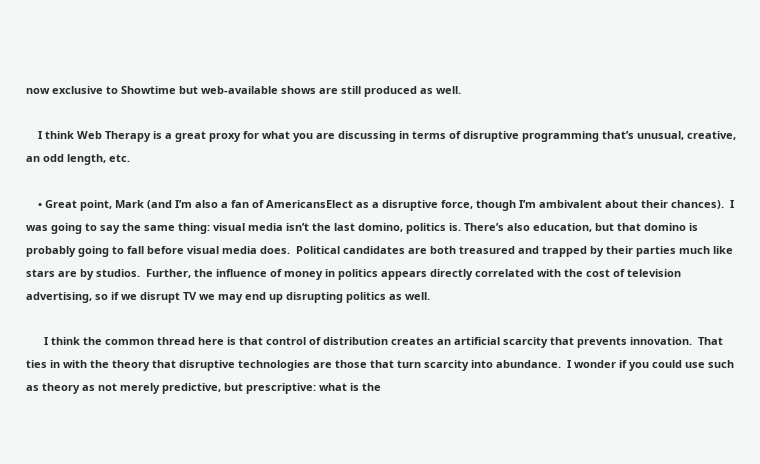now exclusive to Showtime but web-available shows are still produced as well.

    I think Web Therapy is a great proxy for what you are discussing in terms of disruptive programming that’s unusual, creative, an odd length, etc.

    • Great point, Mark (and I’m also a fan of AmericansElect as a disruptive force, though I’m ambivalent about their chances).  I was going to say the same thing: visual media isn’t the last domino, politics is. There’s also education, but that domino is probably going to fall before visual media does.  Political candidates are both treasured and trapped by their parties much like stars are by studios.  Further, the influence of money in politics appears directly correlated with the cost of television advertising, so if we disrupt TV we may end up disrupting politics as well.

      I think the common thread here is that control of distribution creates an artificial scarcity that prevents innovation.  That ties in with the theory that disruptive technologies are those that turn scarcity into abundance.  I wonder if you could use such as theory as not merely predictive, but prescriptive: what is the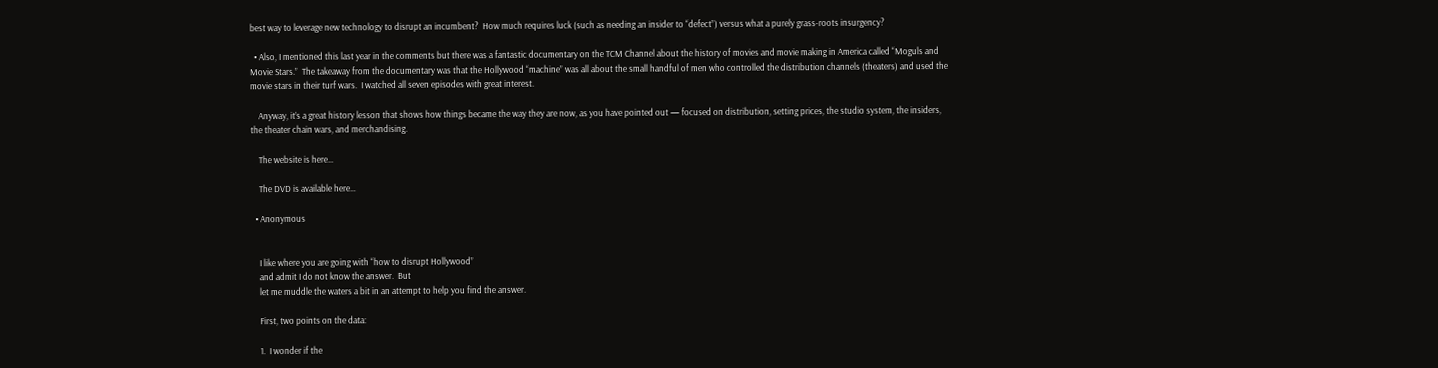best way to leverage new technology to disrupt an incumbent?  How much requires luck (such as needing an insider to “defect”) versus what a purely grass-roots insurgency?

  • Also, I mentioned this last year in the comments but there was a fantastic documentary on the TCM Channel about the history of movies and movie making in America called “Moguls and Movie Stars.”  The takeaway from the documentary was that the Hollywood “machine” was all about the small handful of men who controlled the distribution channels (theaters) and used the movie stars in their turf wars.  I watched all seven episodes with great interest.

    Anyway, it’s a great history lesson that shows how things became the way they are now, as you have pointed out — focused on distribution, setting prices, the studio system, the insiders, the theater chain wars, and merchandising.

    The website is here…

    The DVD is available here…

  • Anonymous


    I like where you are going with “how to disrupt Hollywood”
    and admit I do not know the answer.  But
    let me muddle the waters a bit in an attempt to help you find the answer.

    First, two points on the data:

    1.  I wonder if the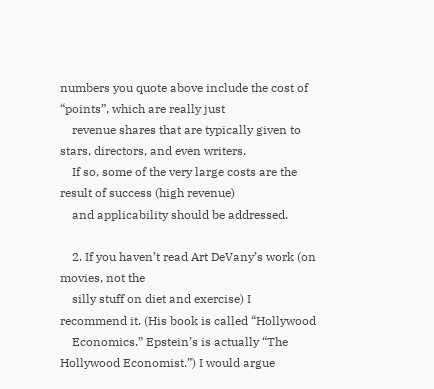numbers you quote above include the cost of “points”, which are really just
    revenue shares that are typically given to stars, directors, and even writers.
    If so, some of the very large costs are the result of success (high revenue)
    and applicability should be addressed.

    2. If you haven’t read Art DeVany’s work (on movies, not the
    silly stuff on diet and exercise) I recommend it. (His book is called “Hollywood
    Economics.” Epstein’s is actually “The Hollywood Economist.”) I would argue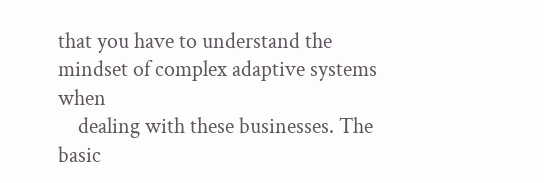that you have to understand the mindset of complex adaptive systems when
    dealing with these businesses. The basic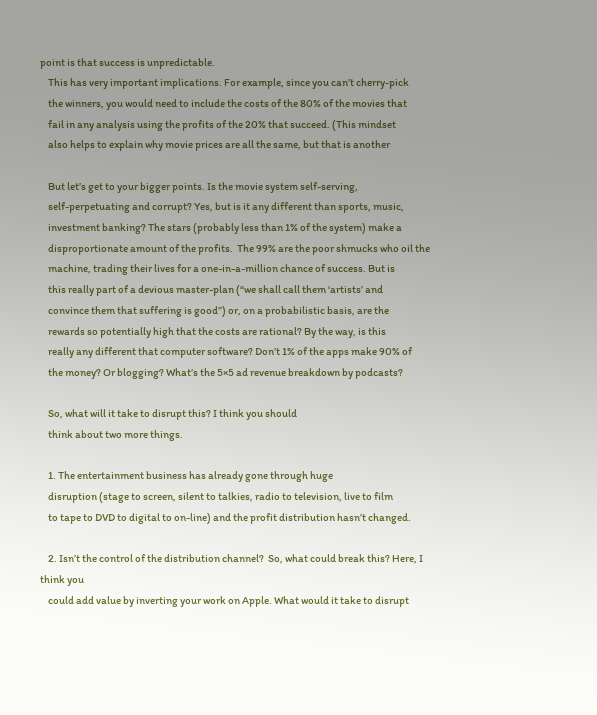point is that success is unpredictable.
    This has very important implications. For example, since you can’t cherry-pick
    the winners, you would need to include the costs of the 80% of the movies that
    fail in any analysis using the profits of the 20% that succeed. (This mindset
    also helps to explain why movie prices are all the same, but that is another

    But let’s get to your bigger points. Is the movie system self-serving,
    self-perpetuating and corrupt? Yes, but is it any different than sports, music,
    investment banking? The stars (probably less than 1% of the system) make a
    disproportionate amount of the profits.  The 99% are the poor shmucks who oil the
    machine, trading their lives for a one-in-a-million chance of success. But is
    this really part of a devious master-plan (“we shall call them ‘artists’ and
    convince them that suffering is good”) or, on a probabilistic basis, are the
    rewards so potentially high that the costs are rational? By the way, is this
    really any different that computer software? Don’t 1% of the apps make 90% of
    the money? Or blogging? What’s the 5×5 ad revenue breakdown by podcasts?

    So, what will it take to disrupt this? I think you should
    think about two more things.

    1. The entertainment business has already gone through huge
    disruption (stage to screen, silent to talkies, radio to television, live to film
    to tape to DVD to digital to on-line) and the profit distribution hasn’t changed.

    2. Isn’t the control of the distribution channel?  So, what could break this? Here, I think you
    could add value by inverting your work on Apple. What would it take to disrupt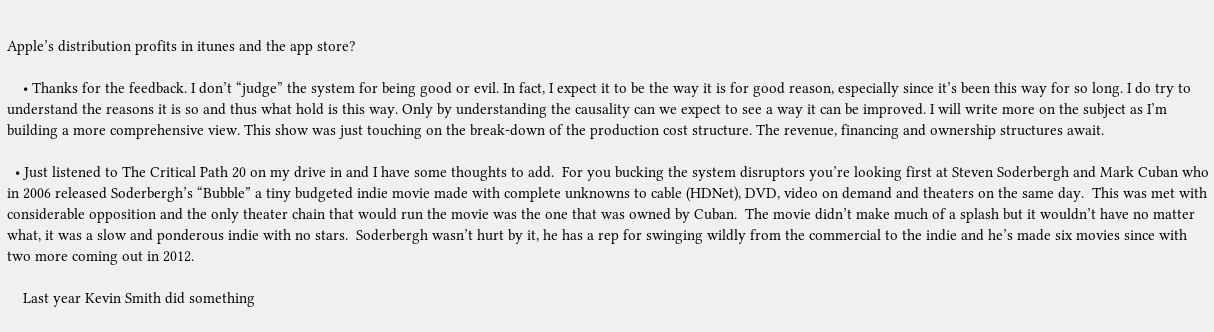Apple’s distribution profits in itunes and the app store?

    • Thanks for the feedback. I don’t “judge” the system for being good or evil. In fact, I expect it to be the way it is for good reason, especially since it’s been this way for so long. I do try to understand the reasons it is so and thus what hold is this way. Only by understanding the causality can we expect to see a way it can be improved. I will write more on the subject as I’m building a more comprehensive view. This show was just touching on the break-down of the production cost structure. The revenue, financing and ownership structures await.

  • Just listened to The Critical Path 20 on my drive in and I have some thoughts to add.  For you bucking the system disruptors you’re looking first at Steven Soderbergh and Mark Cuban who in 2006 released Soderbergh’s “Bubble” a tiny budgeted indie movie made with complete unknowns to cable (HDNet), DVD, video on demand and theaters on the same day.  This was met with considerable opposition and the only theater chain that would run the movie was the one that was owned by Cuban.  The movie didn’t make much of a splash but it wouldn’t have no matter what, it was a slow and ponderous indie with no stars.  Soderbergh wasn’t hurt by it, he has a rep for swinging wildly from the commercial to the indie and he’s made six movies since with two more coming out in 2012.

    Last year Kevin Smith did something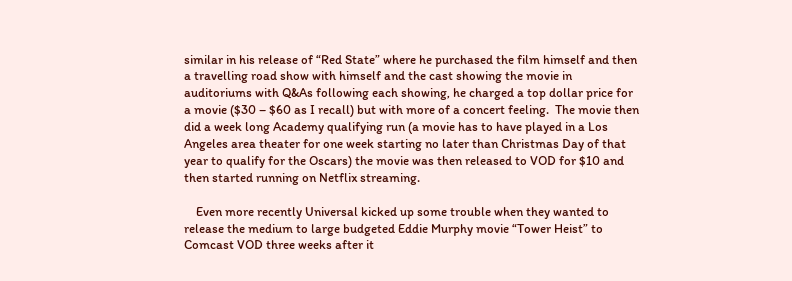similar in his release of “Red State” where he purchased the film himself and then a travelling road show with himself and the cast showing the movie in auditoriums with Q&As following each showing, he charged a top dollar price for a movie ($30 – $60 as I recall) but with more of a concert feeling.  The movie then did a week long Academy qualifying run (a movie has to have played in a Los Angeles area theater for one week starting no later than Christmas Day of that year to qualify for the Oscars) the movie was then released to VOD for $10 and then started running on Netflix streaming.

    Even more recently Universal kicked up some trouble when they wanted to release the medium to large budgeted Eddie Murphy movie “Tower Heist” to Comcast VOD three weeks after it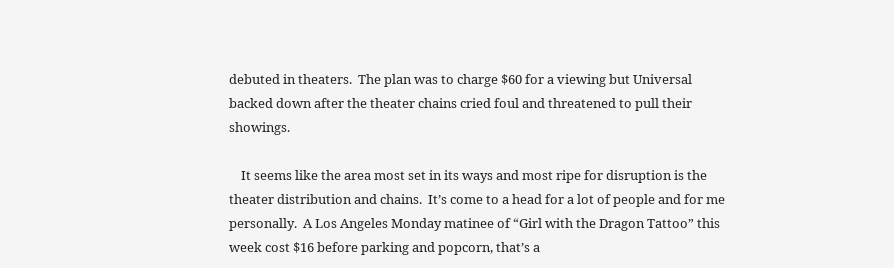debuted in theaters.  The plan was to charge $60 for a viewing but Universal backed down after the theater chains cried foul and threatened to pull their showings.

    It seems like the area most set in its ways and most ripe for disruption is the theater distribution and chains.  It’s come to a head for a lot of people and for me personally.  A Los Angeles Monday matinee of “Girl with the Dragon Tattoo” this week cost $16 before parking and popcorn, that’s a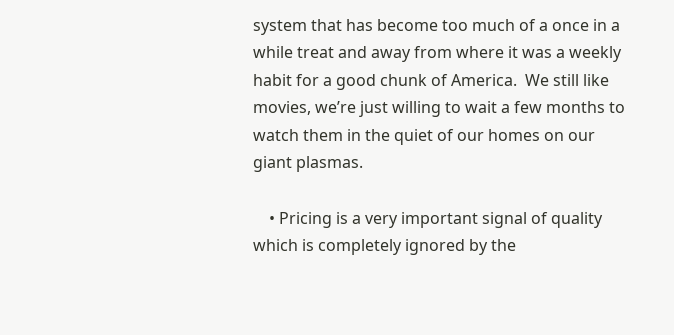system that has become too much of a once in a while treat and away from where it was a weekly habit for a good chunk of America.  We still like movies, we’re just willing to wait a few months to watch them in the quiet of our homes on our giant plasmas.

    • Pricing is a very important signal of quality which is completely ignored by the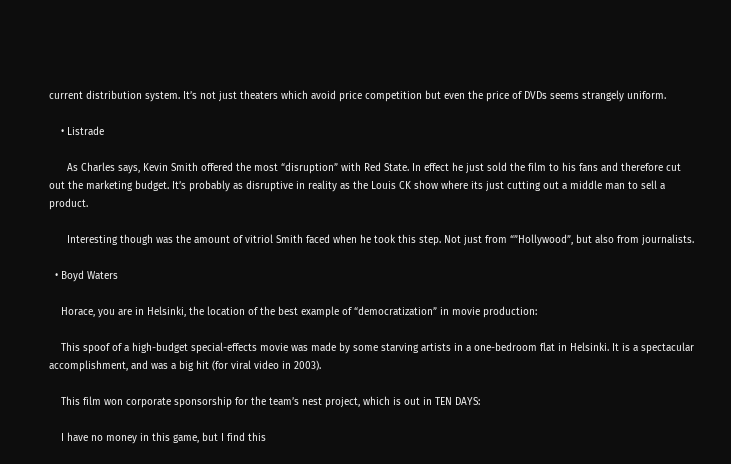current distribution system. It’s not just theaters which avoid price competition but even the price of DVDs seems strangely uniform.

    • Listrade

      As Charles says, Kevin Smith offered the most “disruption” with Red State. In effect he just sold the film to his fans and therefore cut out the marketing budget. It’s probably as disruptive in reality as the Louis CK show where its just cutting out a middle man to sell a product.

      Interesting though was the amount of vitriol Smith faced when he took this step. Not just from “”Hollywood”, but also from journalists.

  • Boyd Waters

    Horace, you are in Helsinki, the location of the best example of “democratization” in movie production:

    This spoof of a high-budget special-effects movie was made by some starving artists in a one-bedroom flat in Helsinki. It is a spectacular accomplishment, and was a big hit (for viral video in 2003).

    This film won corporate sponsorship for the team’s nest project, which is out in TEN DAYS:

    I have no money in this game, but I find this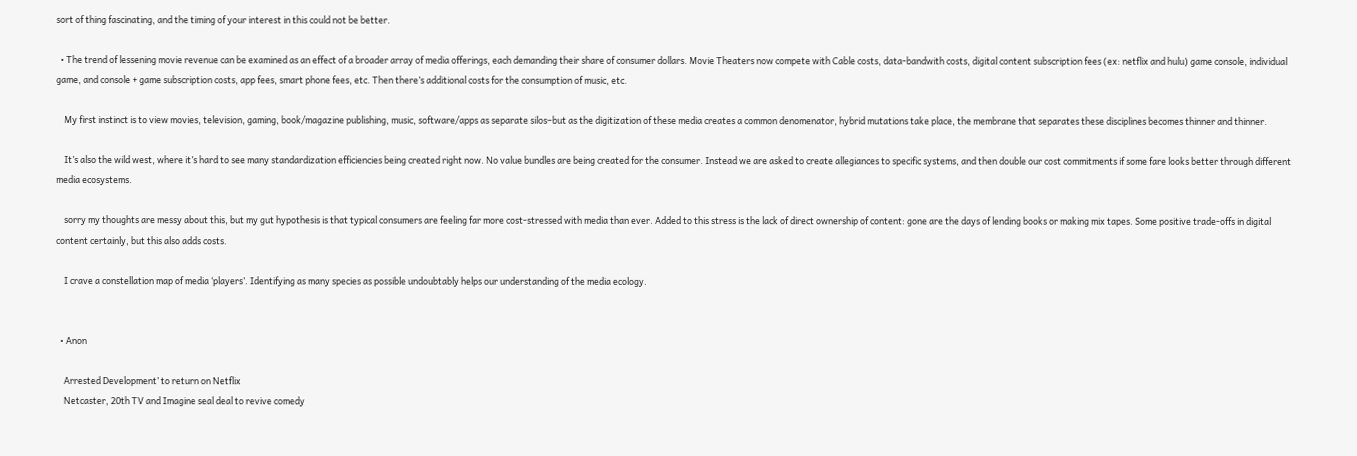sort of thing fascinating, and the timing of your interest in this could not be better.

  • The trend of lessening movie revenue can be examined as an effect of a broader array of media offerings, each demanding their share of consumer dollars. Movie Theaters now compete with Cable costs, data-bandwith costs, digital content subscription fees (ex: netflix and hulu) game console, individual game, and console + game subscription costs, app fees, smart phone fees, etc. Then there’s additional costs for the consumption of music, etc.

    My first instinct is to view movies, television, gaming, book/magazine publishing, music, software/apps as separate silos–but as the digitization of these media creates a common denomenator, hybrid mutations take place, the membrane that separates these disciplines becomes thinner and thinner.

    It’s also the wild west, where it’s hard to see many standardization efficiencies being created right now. No value bundles are being created for the consumer. Instead we are asked to create allegiances to specific systems, and then double our cost commitments if some fare looks better through different media ecosystems.

    sorry my thoughts are messy about this, but my gut hypothesis is that typical consumers are feeling far more cost-stressed with media than ever. Added to this stress is the lack of direct ownership of content: gone are the days of lending books or making mix tapes. Some positive trade-offs in digital content certainly, but this also adds costs.

    I crave a constellation map of media ‘players’. Identifying as many species as possible undoubtably helps our understanding of the media ecology.


  • Anon

    Arrested Development’ to return on Netflix
    Netcaster, 20th TV and Imagine seal deal to revive comedy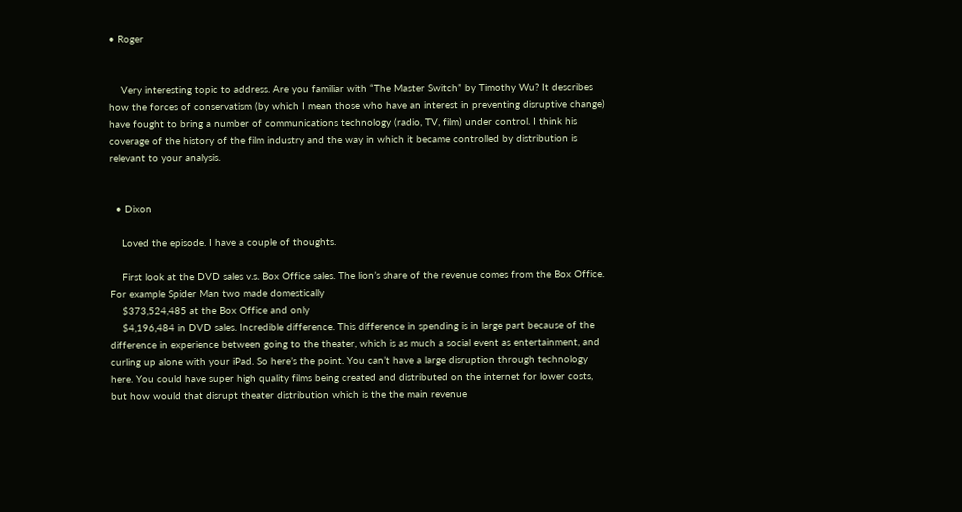• Roger


    Very interesting topic to address. Are you familiar with “The Master Switch” by Timothy Wu? It describes how the forces of conservatism (by which I mean those who have an interest in preventing disruptive change) have fought to bring a number of communications technology (radio, TV, film) under control. I think his coverage of the history of the film industry and the way in which it became controlled by distribution is relevant to your analysis.


  • Dixon

    Loved the episode. I have a couple of thoughts.

    First look at the DVD sales v.s. Box Office sales. The lion’s share of the revenue comes from the Box Office. For example Spider Man two made domestically
    $373,524,485 at the Box Office and only
    $4,196,484 in DVD sales. Incredible difference. This difference in spending is in large part because of the difference in experience between going to the theater, which is as much a social event as entertainment, and curling up alone with your iPad. So here’s the point. You can’t have a large disruption through technology here. You could have super high quality films being created and distributed on the internet for lower costs, but how would that disrupt theater distribution which is the the main revenue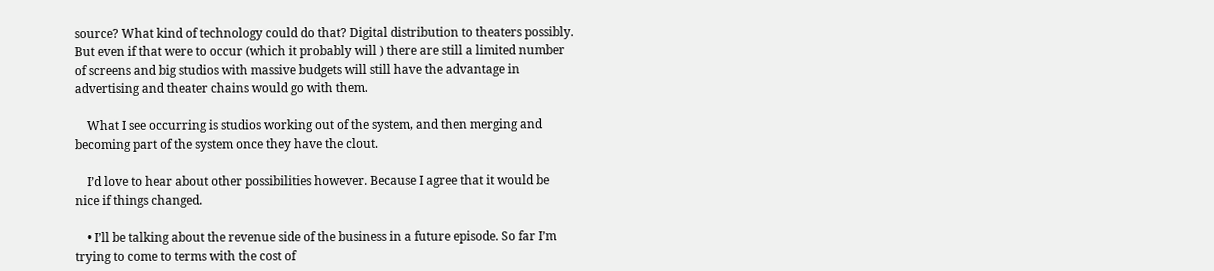source? What kind of technology could do that? Digital distribution to theaters possibly. But even if that were to occur (which it probably will ) there are still a limited number of screens and big studios with massive budgets will still have the advantage in advertising and theater chains would go with them.

    What I see occurring is studios working out of the system, and then merging and becoming part of the system once they have the clout.

    I’d love to hear about other possibilities however. Because I agree that it would be nice if things changed.

    • I’ll be talking about the revenue side of the business in a future episode. So far I’m trying to come to terms with the cost of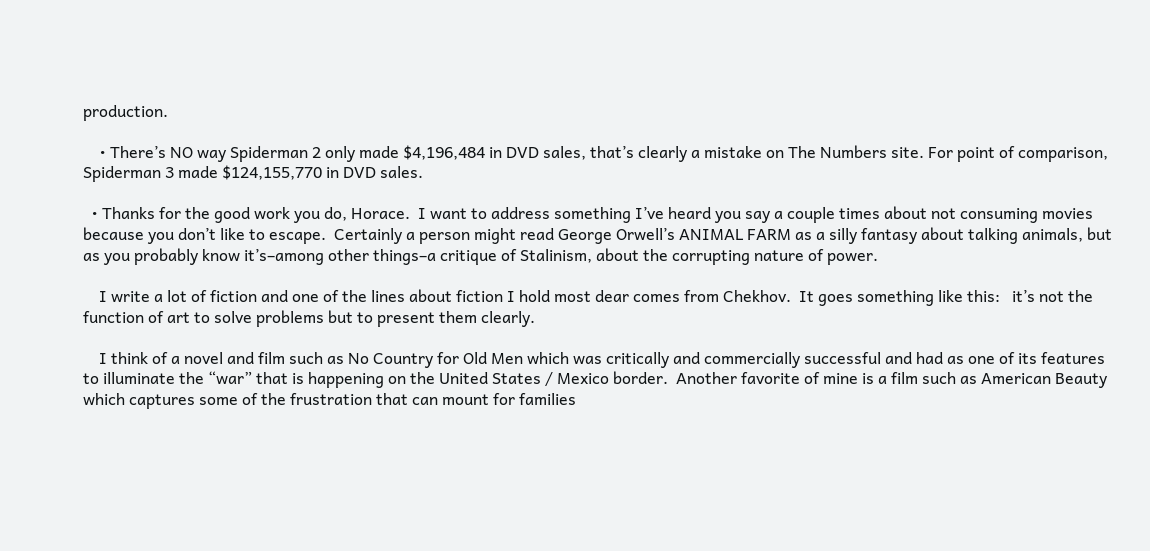production.

    • There’s NO way Spiderman 2 only made $4,196,484 in DVD sales, that’s clearly a mistake on The Numbers site. For point of comparison, Spiderman 3 made $124,155,770 in DVD sales.

  • Thanks for the good work you do, Horace.  I want to address something I’ve heard you say a couple times about not consuming movies because you don’t like to escape.  Certainly a person might read George Orwell’s ANIMAL FARM as a silly fantasy about talking animals, but as you probably know it’s–among other things–a critique of Stalinism, about the corrupting nature of power.

    I write a lot of fiction and one of the lines about fiction I hold most dear comes from Chekhov.  It goes something like this:   it’s not the function of art to solve problems but to present them clearly.

    I think of a novel and film such as No Country for Old Men which was critically and commercially successful and had as one of its features to illuminate the “war” that is happening on the United States / Mexico border.  Another favorite of mine is a film such as American Beauty which captures some of the frustration that can mount for families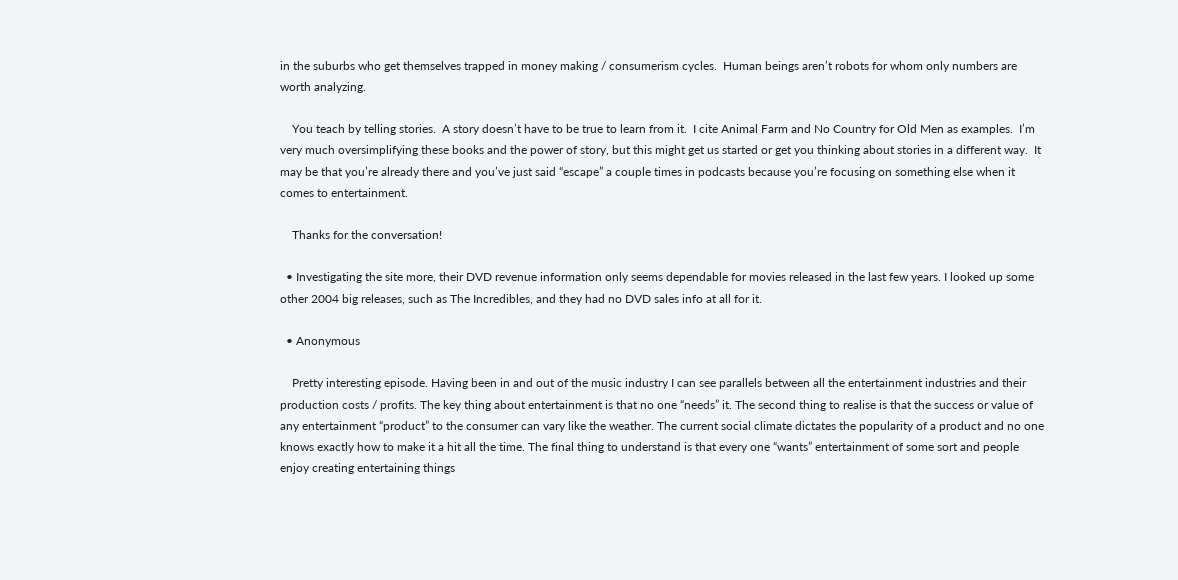in the suburbs who get themselves trapped in money making / consumerism cycles.  Human beings aren’t robots for whom only numbers are worth analyzing.

    You teach by telling stories.  A story doesn’t have to be true to learn from it.  I cite Animal Farm and No Country for Old Men as examples.  I’m very much oversimplifying these books and the power of story, but this might get us started or get you thinking about stories in a different way.  It may be that you’re already there and you’ve just said “escape” a couple times in podcasts because you’re focusing on something else when it comes to entertainment.

    Thanks for the conversation!

  • Investigating the site more, their DVD revenue information only seems dependable for movies released in the last few years. I looked up some other 2004 big releases, such as The Incredibles, and they had no DVD sales info at all for it.

  • Anonymous

    Pretty interesting episode. Having been in and out of the music industry I can see parallels between all the entertainment industries and their production costs / profits. The key thing about entertainment is that no one “needs” it. The second thing to realise is that the success or value of any entertainment “product” to the consumer can vary like the weather. The current social climate dictates the popularity of a product and no one knows exactly how to make it a hit all the time. The final thing to understand is that every one “wants” entertainment of some sort and people enjoy creating entertaining things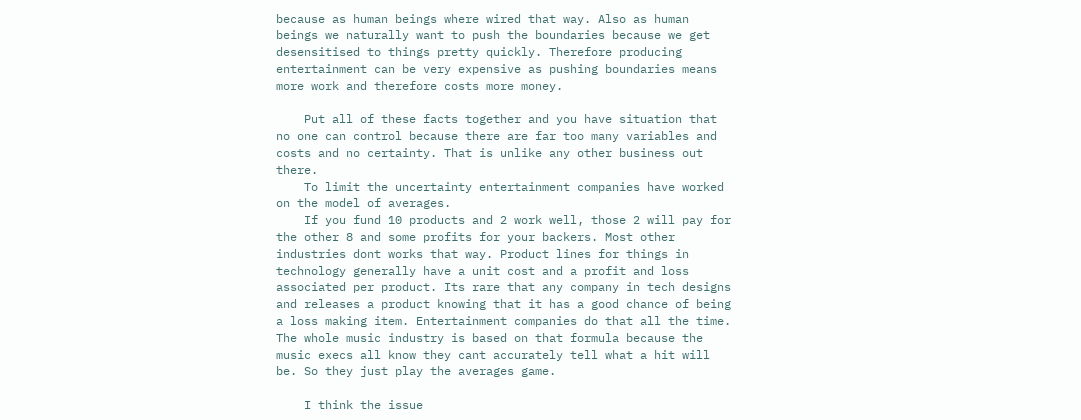because as human beings where wired that way. Also as human beings we naturally want to push the boundaries because we get desensitised to things pretty quickly. Therefore producing entertainment can be very expensive as pushing boundaries means more work and therefore costs more money.

    Put all of these facts together and you have situation that no one can control because there are far too many variables and costs and no certainty. That is unlike any other business out there.
    To limit the uncertainty entertainment companies have worked on the model of averages.
    If you fund 10 products and 2 work well, those 2 will pay for the other 8 and some profits for your backers. Most other industries dont works that way. Product lines for things in technology generally have a unit cost and a profit and loss associated per product. Its rare that any company in tech designs and releases a product knowing that it has a good chance of being a loss making item. Entertainment companies do that all the time. The whole music industry is based on that formula because the music execs all know they cant accurately tell what a hit will be. So they just play the averages game.

    I think the issue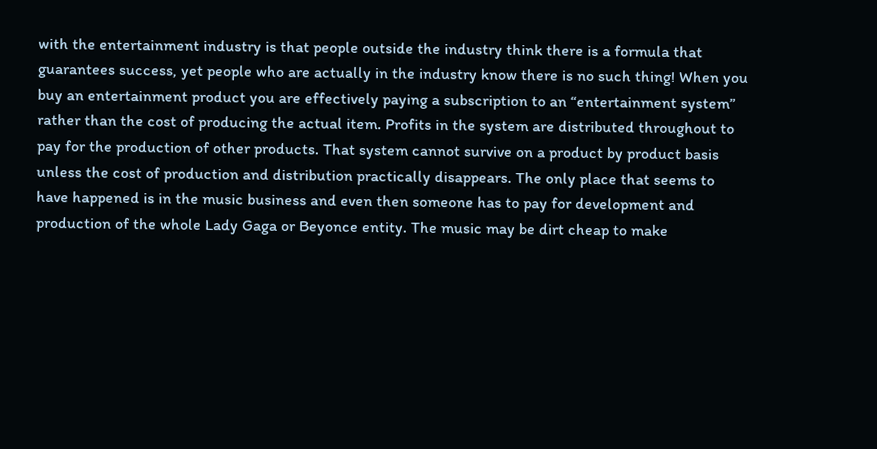with the entertainment industry is that people outside the industry think there is a formula that guarantees success, yet people who are actually in the industry know there is no such thing! When you buy an entertainment product you are effectively paying a subscription to an “entertainment system” rather than the cost of producing the actual item. Profits in the system are distributed throughout to pay for the production of other products. That system cannot survive on a product by product basis unless the cost of production and distribution practically disappears. The only place that seems to have happened is in the music business and even then someone has to pay for development and production of the whole Lady Gaga or Beyonce entity. The music may be dirt cheap to make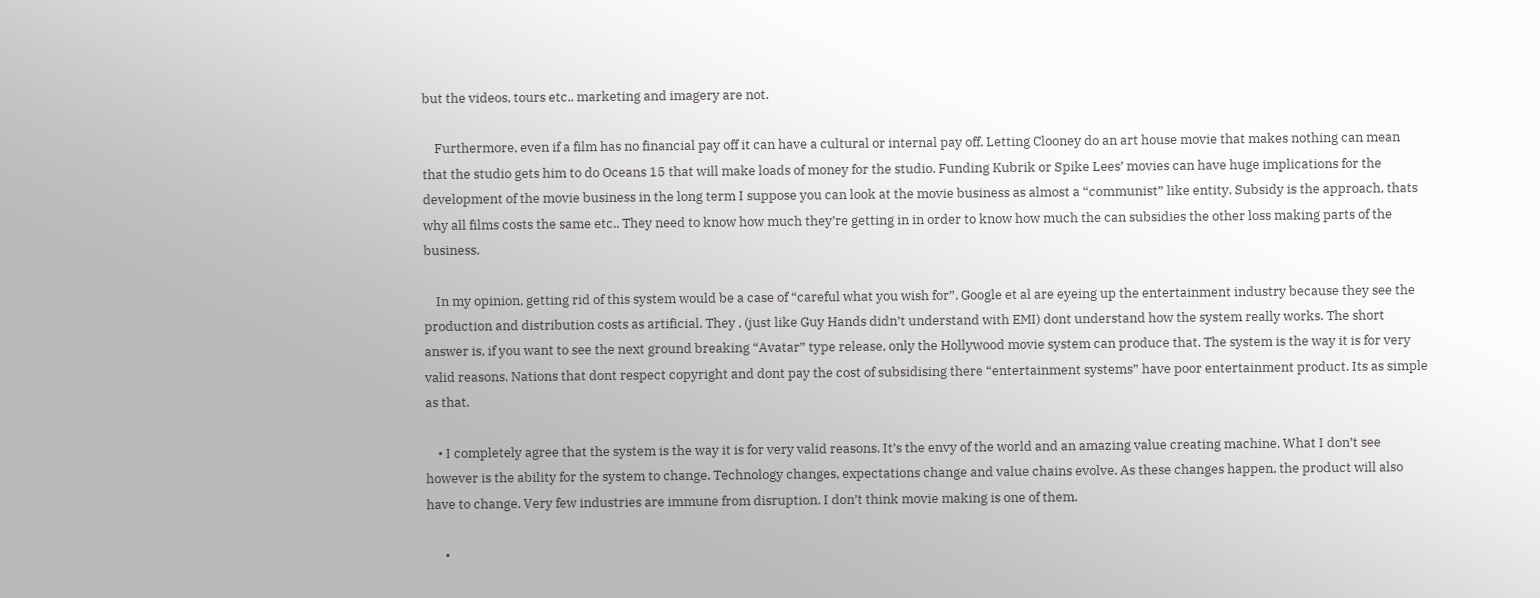but the videos, tours etc.. marketing and imagery are not.

    Furthermore, even if a film has no financial pay off it can have a cultural or internal pay off. Letting Clooney do an art house movie that makes nothing can mean that the studio gets him to do Oceans 15 that will make loads of money for the studio. Funding Kubrik or Spike Lees’ movies can have huge implications for the development of the movie business in the long term I suppose you can look at the movie business as almost a “communist” like entity. Subsidy is the approach, thats why all films costs the same etc.. They need to know how much they’re getting in in order to know how much the can subsidies the other loss making parts of the business.

    In my opinion, getting rid of this system would be a case of “careful what you wish for”. Google et al are eyeing up the entertainment industry because they see the production and distribution costs as artificial. They , (just like Guy Hands didn’t understand with EMI) dont understand how the system really works. The short answer is, if you want to see the next ground breaking “Avatar” type release, only the Hollywood movie system can produce that. The system is the way it is for very valid reasons. Nations that dont respect copyright and dont pay the cost of subsidising there “entertainment systems” have poor entertainment product. Its as simple as that.

    • I completely agree that the system is the way it is for very valid reasons. It’s the envy of the world and an amazing value creating machine. What I don’t see however is the ability for the system to change. Technology changes, expectations change and value chains evolve. As these changes happen, the product will also have to change. Very few industries are immune from disruption. I don’t think movie making is one of them.

      •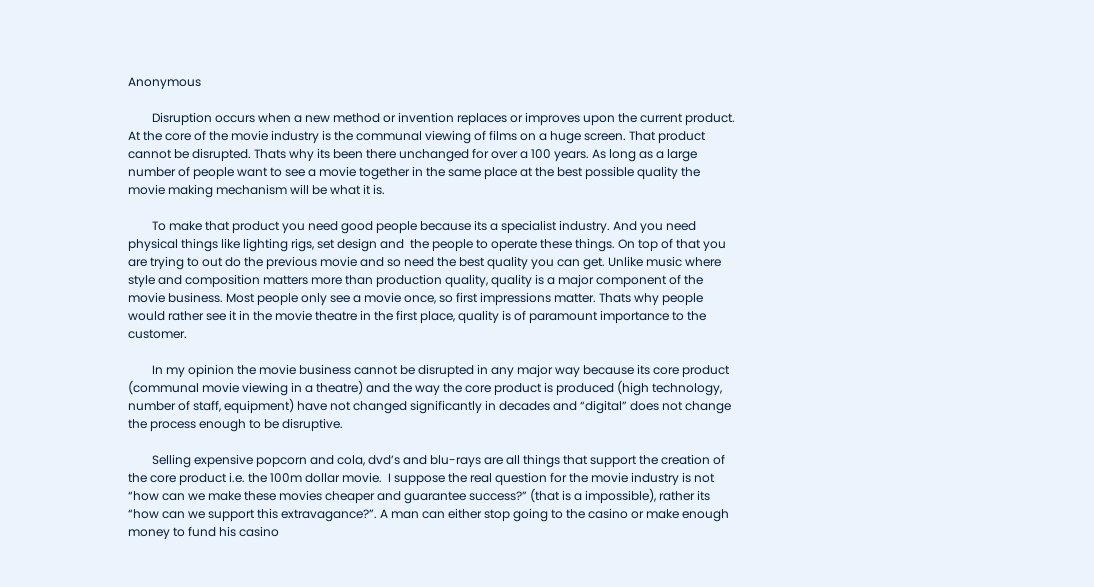Anonymous

        Disruption occurs when a new method or invention replaces or improves upon the current product. At the core of the movie industry is the communal viewing of films on a huge screen. That product cannot be disrupted. Thats why its been there unchanged for over a 100 years. As long as a large number of people want to see a movie together in the same place at the best possible quality the movie making mechanism will be what it is.

        To make that product you need good people because its a specialist industry. And you need physical things like lighting rigs, set design and  the people to operate these things. On top of that you are trying to out do the previous movie and so need the best quality you can get. Unlike music where style and composition matters more than production quality, quality is a major component of the movie business. Most people only see a movie once, so first impressions matter. Thats why people would rather see it in the movie theatre in the first place, quality is of paramount importance to the customer.

        In my opinion the movie business cannot be disrupted in any major way because its core product (communal movie viewing in a theatre) and the way the core product is produced (high technology, number of staff, equipment) have not changed significantly in decades and “digital” does not change the process enough to be disruptive.

        Selling expensive popcorn and cola, dvd’s and blu-rays are all things that support the creation of the core product i.e. the 100m dollar movie.  I suppose the real question for the movie industry is not “how can we make these movies cheaper and guarantee success?” (that is a impossible), rather its “how can we support this extravagance?”. A man can either stop going to the casino or make enough money to fund his casino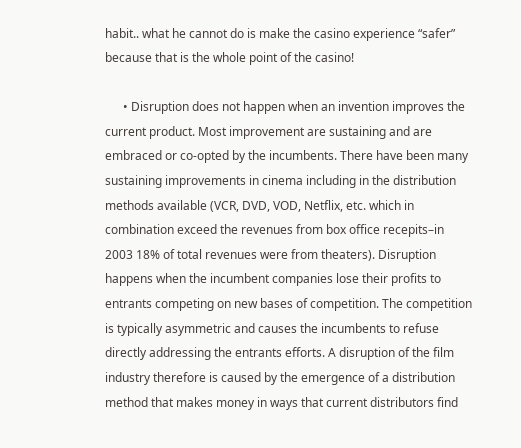habit.. what he cannot do is make the casino experience “safer” because that is the whole point of the casino!

      • Disruption does not happen when an invention improves the current product. Most improvement are sustaining and are embraced or co-opted by the incumbents. There have been many sustaining improvements in cinema including in the distribution methods available (VCR, DVD, VOD, Netflix, etc. which in combination exceed the revenues from box office recepits–in 2003 18% of total revenues were from theaters). Disruption happens when the incumbent companies lose their profits to entrants competing on new bases of competition. The competition is typically asymmetric and causes the incumbents to refuse directly addressing the entrants efforts. A disruption of the film industry therefore is caused by the emergence of a distribution method that makes money in ways that current distributors find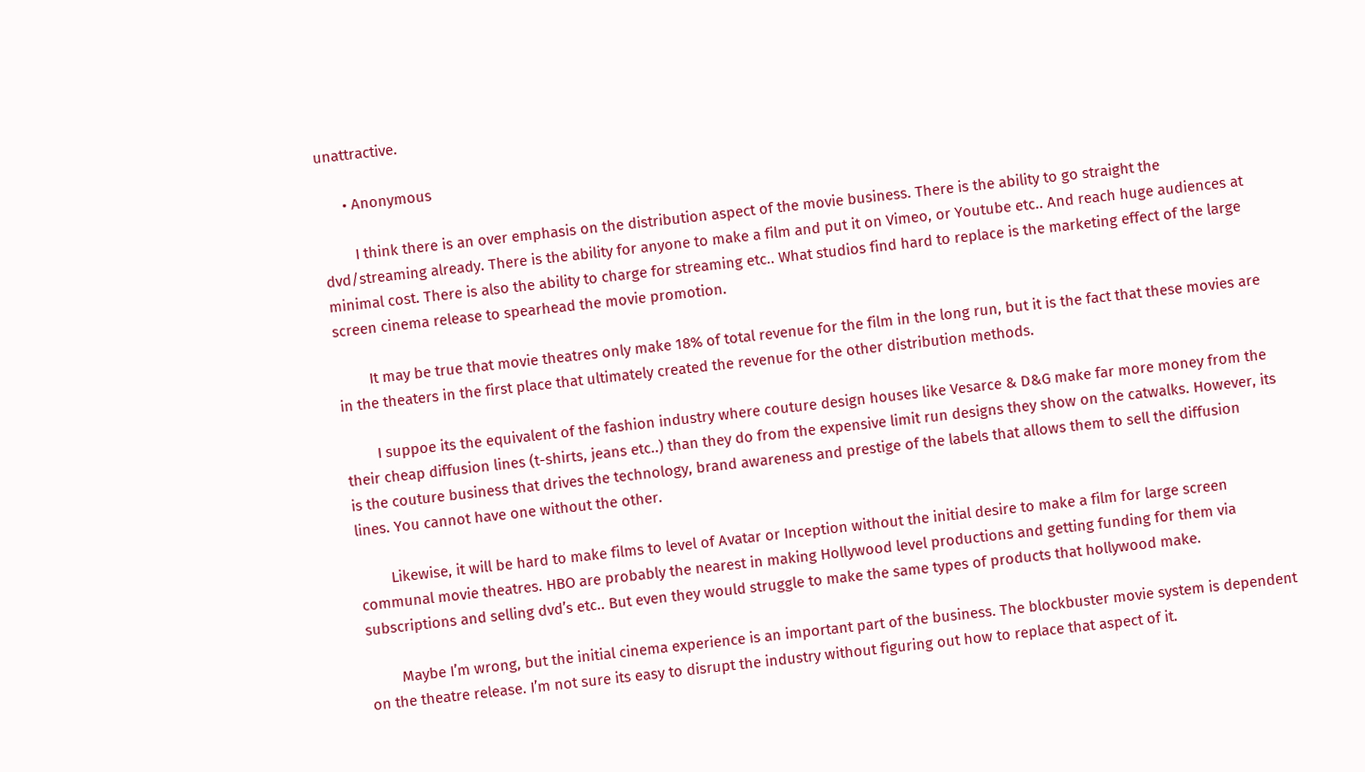unattractive.

      • Anonymous

        I think there is an over emphasis on the distribution aspect of the movie business. There is the ability to go straight the dvd/streaming already. There is the ability for anyone to make a film and put it on Vimeo, or Youtube etc.. And reach huge audiences at minimal cost. There is also the ability to charge for streaming etc.. What studios find hard to replace is the marketing effect of the large screen cinema release to spearhead the movie promotion.

        It may be true that movie theatres only make 18% of total revenue for the film in the long run, but it is the fact that these movies are in the theaters in the first place that ultimately created the revenue for the other distribution methods.

        I suppoe its the equivalent of the fashion industry where couture design houses like Vesarce & D&G make far more money from the their cheap diffusion lines (t-shirts, jeans etc..) than they do from the expensive limit run designs they show on the catwalks. However, its is the couture business that drives the technology, brand awareness and prestige of the labels that allows them to sell the diffusion lines. You cannot have one without the other.

        Likewise, it will be hard to make films to level of Avatar or Inception without the initial desire to make a film for large screen communal movie theatres. HBO are probably the nearest in making Hollywood level productions and getting funding for them via subscriptions and selling dvd’s etc.. But even they would struggle to make the same types of products that hollywood make.

        Maybe I’m wrong, but the initial cinema experience is an important part of the business. The blockbuster movie system is dependent on the theatre release. I’m not sure its easy to disrupt the industry without figuring out how to replace that aspect of it.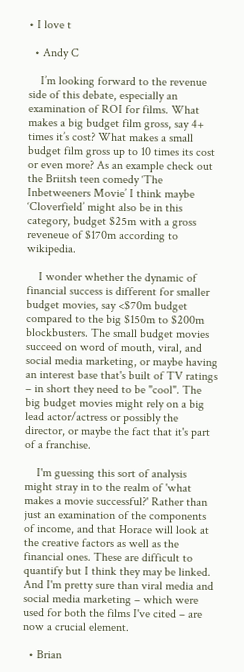• I love t

  • Andy C

    I’m looking forward to the revenue side of this debate, especially an examination of ROI for films. What makes a big budget film gross, say 4+ times it’s cost? What makes a small budget film gross up to 10 times its cost or even more? As an example check out the Briitsh teen comedy ‘The Inbetweeners Movie’ I think maybe ‘Cloverfield’ might also be in this category, budget $25m with a gross reveneue of $170m according to wikipedia.

    I wonder whether the dynamic of financial success is different for smaller budget movies, say <$70m budget compared to the big $150m to $200m blockbusters. The small budget movies succeed on word of mouth, viral, and social media marketing, or maybe having an interest base that's built of TV ratings – in short they need to be "cool". The big budget movies might rely on a big lead actor/actress or possibly the director, or maybe the fact that it's part of a franchise.

    I'm guessing this sort of analysis might stray in to the realm of 'what makes a movie successful?' Rather than just an examination of the components of income, and that Horace will look at the creative factors as well as the financial ones. These are difficult to quantify but I think they may be linked. And I'm pretty sure than viral media and social media marketing – which were used for both the films I've cited – are now a crucial element.

  • Brian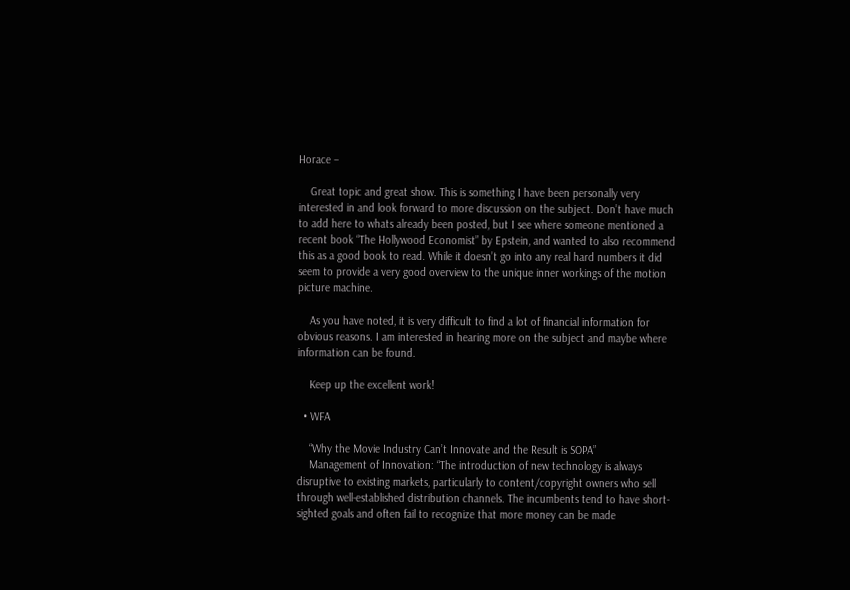Horace –

    Great topic and great show. This is something I have been personally very interested in and look forward to more discussion on the subject. Don’t have much to add here to whats already been posted, but I see where someone mentioned a recent book “The Hollywood Economist” by Epstein, and wanted to also recommend this as a good book to read. While it doesn’t go into any real hard numbers it did seem to provide a very good overview to the unique inner workings of the motion picture machine.

    As you have noted, it is very difficult to find a lot of financial information for obvious reasons. I am interested in hearing more on the subject and maybe where information can be found.

    Keep up the excellent work!

  • WFA

    “Why the Movie Industry Can’t Innovate and the Result is SOPA”
    Management of Innovation: “The introduction of new technology is always disruptive to existing markets, particularly to content/copyright owners who sell through well-established distribution channels. The incumbents tend to have short-sighted goals and often fail to recognize that more money can be made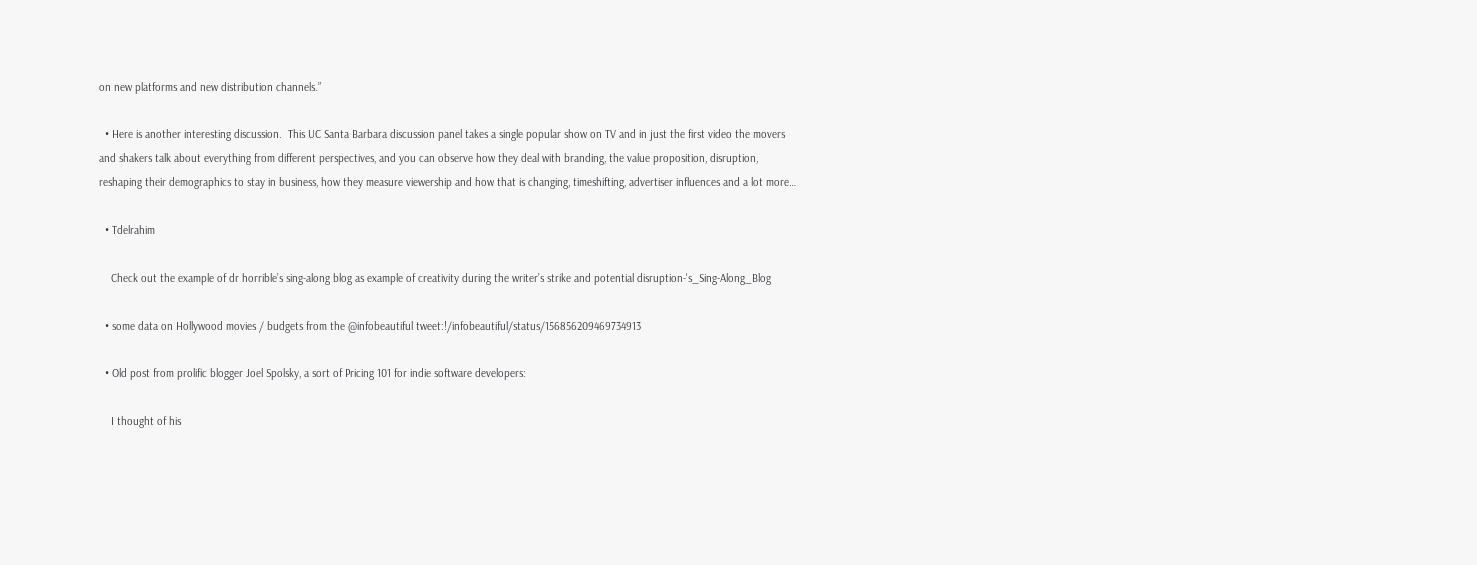on new platforms and new distribution channels.”

  • Here is another interesting discussion.  This UC Santa Barbara discussion panel takes a single popular show on TV and in just the first video the movers and shakers talk about everything from different perspectives, and you can observe how they deal with branding, the value proposition, disruption, reshaping their demographics to stay in business, how they measure viewership and how that is changing, timeshifting, advertiser influences and a lot more…

  • Tdelrahim

    Check out the example of dr horrible’s sing-along blog as example of creativity during the writer’s strike and potential disruption-'s_Sing-Along_Blog

  • some data on Hollywood movies / budgets from the @infobeautiful tweet:!/infobeautiful/status/156856209469734913

  • Old post from prolific blogger Joel Spolsky, a sort of Pricing 101 for indie software developers:

    I thought of his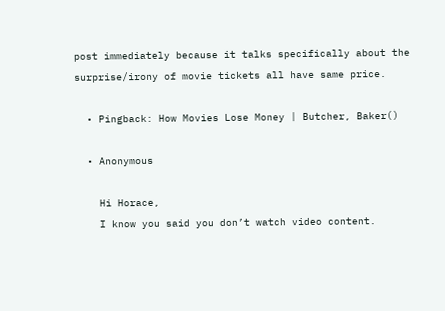post immediately because it talks specifically about the surprise/irony of movie tickets all have same price.

  • Pingback: How Movies Lose Money | Butcher, Baker()

  • Anonymous

    Hi Horace,
    I know you said you don’t watch video content.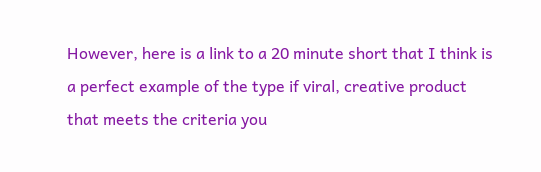However, here is a link to a 20 minute short that I think is a perfect example of the type if viral, creative product that meets the criteria you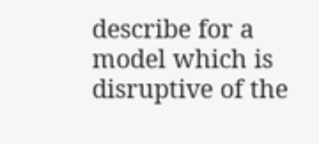describe for a model which is disruptive of the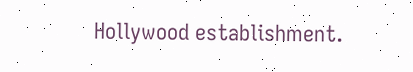Hollywood establishment.